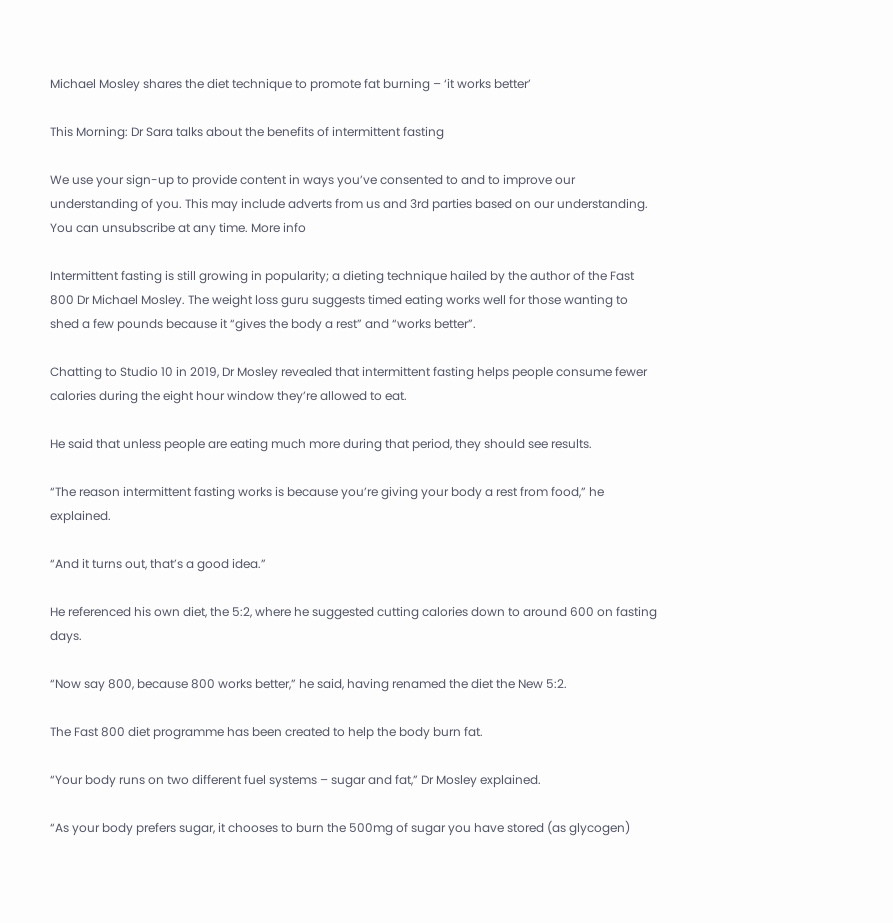Michael Mosley shares the diet technique to promote fat burning – ‘it works better’

This Morning: Dr Sara talks about the benefits of intermittent fasting

We use your sign-up to provide content in ways you’ve consented to and to improve our understanding of you. This may include adverts from us and 3rd parties based on our understanding. You can unsubscribe at any time. More info

Intermittent fasting is still growing in popularity; a dieting technique hailed by the author of the Fast 800 Dr Michael Mosley. The weight loss guru suggests timed eating works well for those wanting to shed a few pounds because it “gives the body a rest” and “works better”.

Chatting to Studio 10 in 2019, Dr Mosley revealed that intermittent fasting helps people consume fewer calories during the eight hour window they’re allowed to eat.

He said that unless people are eating much more during that period, they should see results.

“The reason intermittent fasting works is because you’re giving your body a rest from food,” he explained.

“And it turns out, that’s a good idea.”

He referenced his own diet, the 5:2, where he suggested cutting calories down to around 600 on fasting days.

“Now say 800, because 800 works better,” he said, having renamed the diet the New 5:2.

The Fast 800 diet programme has been created to help the body burn fat.

“Your body runs on two different fuel systems – sugar and fat,” Dr Mosley explained.

“As your body prefers sugar, it chooses to burn the 500mg of sugar you have stored (as glycogen)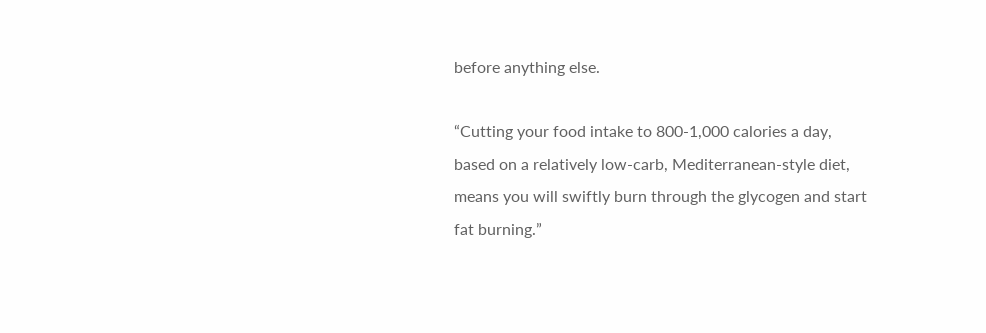before anything else.

“Cutting your food intake to 800-1,000 calories a day, based on a relatively low-carb, Mediterranean-style diet, means you will swiftly burn through the glycogen and start fat burning.”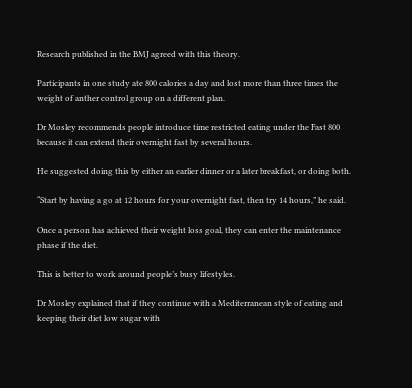Research published in the BMJ agreed with this theory.

Participants in one study ate 800 calories a day and lost more than three times the weight of anther control group on a different plan.

Dr Mosley recommends people introduce time restricted eating under the Fast 800 because it can extend their overnight fast by several hours.

He suggested doing this by either an earlier dinner or a later breakfast, or doing both.

“Start by having a go at 12 hours for your overnight fast, then try 14 hours,” he said.

Once a person has achieved their weight loss goal, they can enter the maintenance phase if the diet.

This is better to work around people’s busy lifestyles.

Dr Mosley explained that if they continue with a Mediterranean style of eating and keeping their diet low sugar with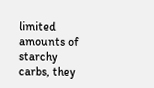limited amounts of starchy carbs, they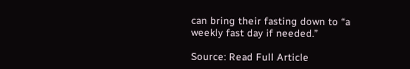can bring their fasting down to “a weekly fast day if needed.”

Source: Read Full Article